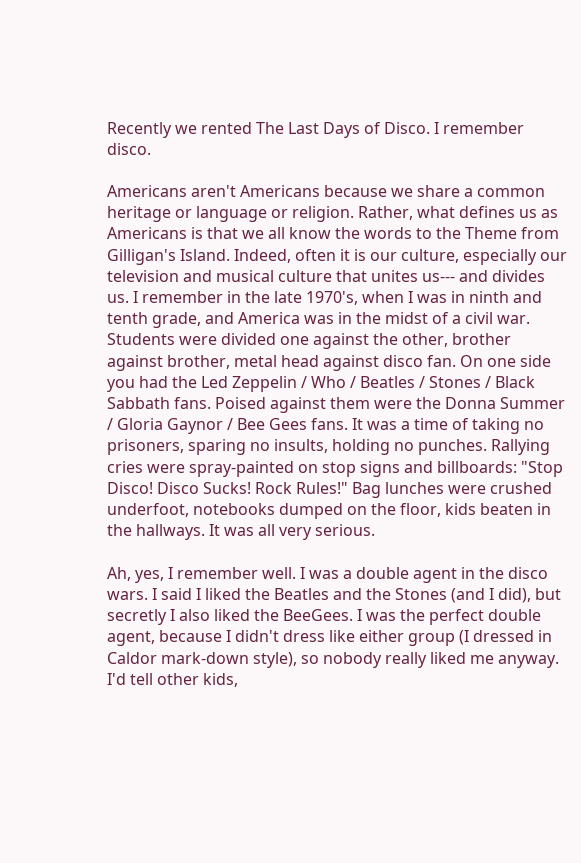Recently we rented The Last Days of Disco. I remember disco.

Americans aren't Americans because we share a common heritage or language or religion. Rather, what defines us as Americans is that we all know the words to the Theme from Gilligan's Island. Indeed, often it is our culture, especially our television and musical culture that unites us--- and divides us. I remember in the late 1970's, when I was in ninth and tenth grade, and America was in the midst of a civil war. Students were divided one against the other, brother against brother, metal head against disco fan. On one side you had the Led Zeppelin / Who / Beatles / Stones / Black Sabbath fans. Poised against them were the Donna Summer / Gloria Gaynor / Bee Gees fans. It was a time of taking no prisoners, sparing no insults, holding no punches. Rallying cries were spray-painted on stop signs and billboards: "Stop Disco! Disco Sucks! Rock Rules!" Bag lunches were crushed underfoot, notebooks dumped on the floor, kids beaten in the hallways. It was all very serious.

Ah, yes, I remember well. I was a double agent in the disco wars. I said I liked the Beatles and the Stones (and I did), but secretly I also liked the BeeGees. I was the perfect double agent, because I didn't dress like either group (I dressed in Caldor mark-down style), so nobody really liked me anyway. I'd tell other kids,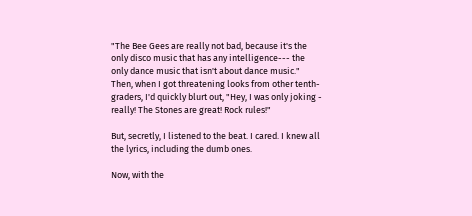"The Bee Gees are really not bad, because it's the only disco music that has any intelligence--- the only dance music that isn't about dance music." Then, when I got threatening looks from other tenth-graders, I'd quickly blurt out, "Hey, I was only joking - really! The Stones are great! Rock rules!"

But, secretly, I listened to the beat. I cared. I knew all the lyrics, including the dumb ones.

Now, with the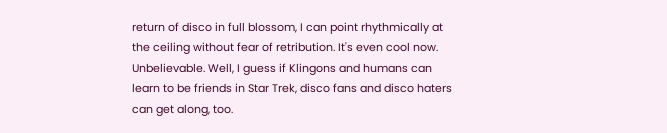return of disco in full blossom, I can point rhythmically at the ceiling without fear of retribution. It's even cool now. Unbelievable. Well, I guess if Klingons and humans can learn to be friends in Star Trek, disco fans and disco haters can get along, too.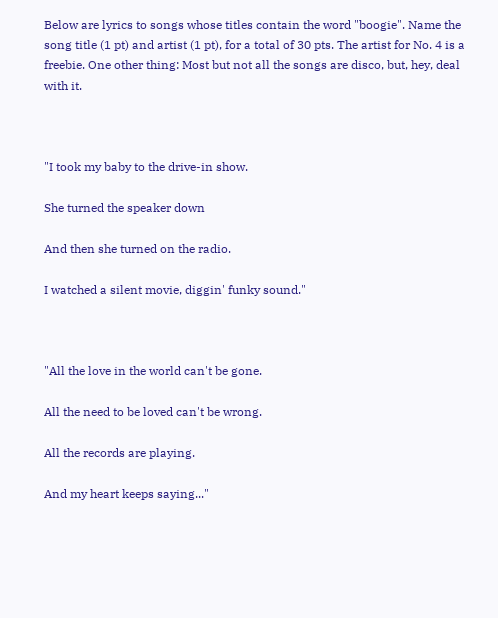Below are lyrics to songs whose titles contain the word "boogie". Name the song title (1 pt) and artist (1 pt), for a total of 30 pts. The artist for No. 4 is a freebie. One other thing: Most but not all the songs are disco, but, hey, deal with it.



"I took my baby to the drive-in show.

She turned the speaker down

And then she turned on the radio.

I watched a silent movie, diggin' funky sound."



"All the love in the world can't be gone.

All the need to be loved can't be wrong.

All the records are playing.

And my heart keeps saying..."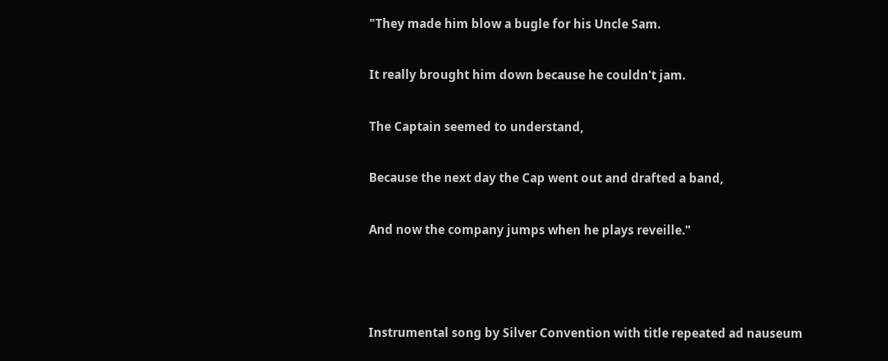"They made him blow a bugle for his Uncle Sam.

It really brought him down because he couldn't jam.

The Captain seemed to understand,

Because the next day the Cap went out and drafted a band,

And now the company jumps when he plays reveille."



Instrumental song by Silver Convention with title repeated ad nauseum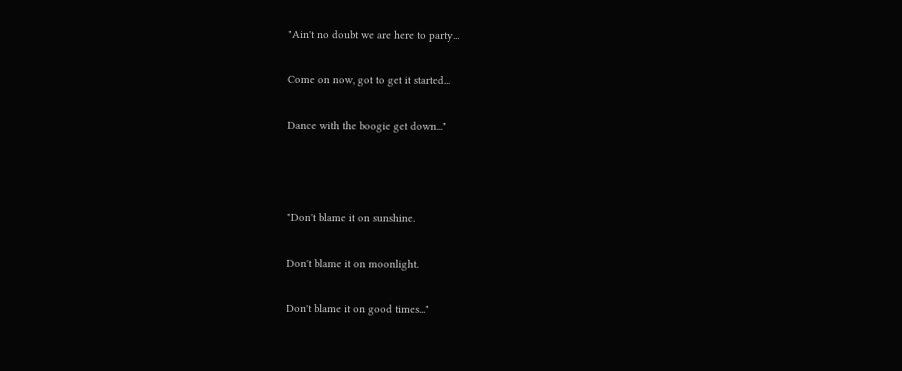"Ain't no doubt we are here to party...

Come on now, got to get it started...

Dance with the boogie get down..."



"Don't blame it on sunshine.

Don't blame it on moonlight.

Don't blame it on good times..."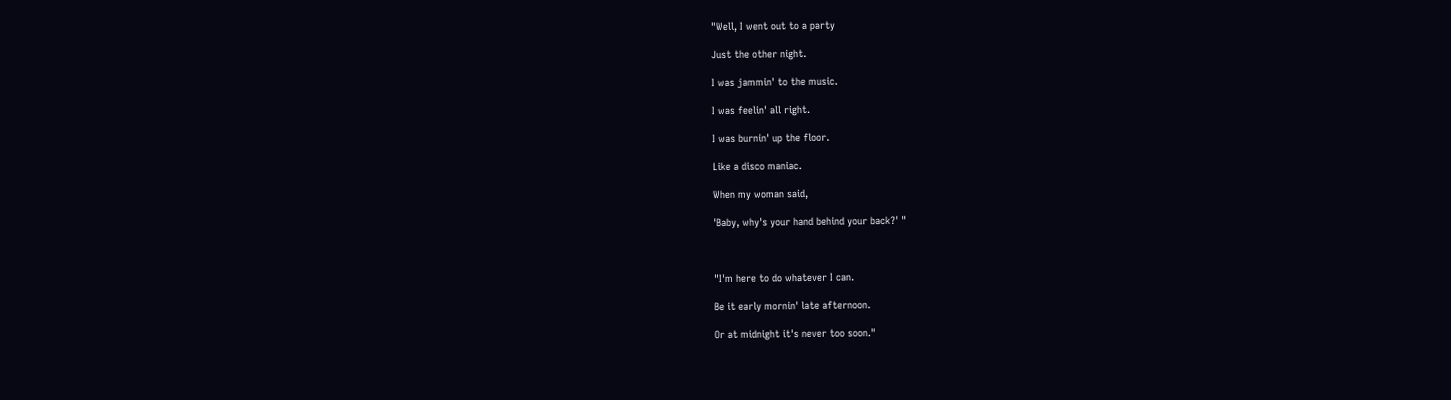"Well, I went out to a party

Just the other night.

I was jammin' to the music.

I was feelin' all right.

I was burnin' up the floor.

Like a disco maniac.

When my woman said,

'Baby, why's your hand behind your back?' "



"I'm here to do whatever I can.

Be it early mornin' late afternoon.

Or at midnight it's never too soon."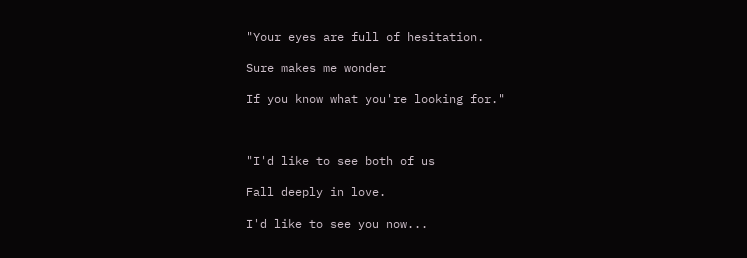"Your eyes are full of hesitation.

Sure makes me wonder

If you know what you're looking for."



"I'd like to see both of us

Fall deeply in love.

I'd like to see you now...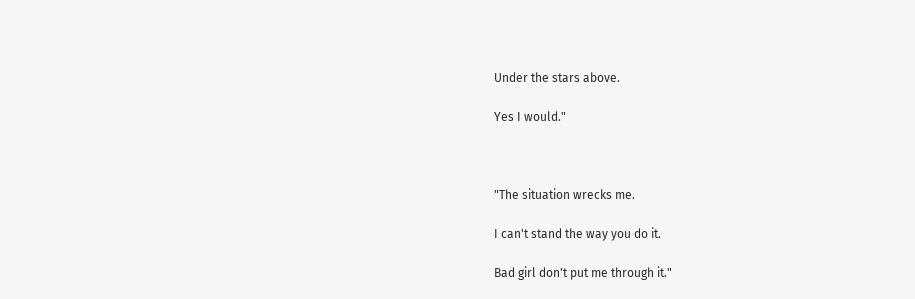Under the stars above.

Yes I would."



"The situation wrecks me.

I can't stand the way you do it.

Bad girl don't put me through it."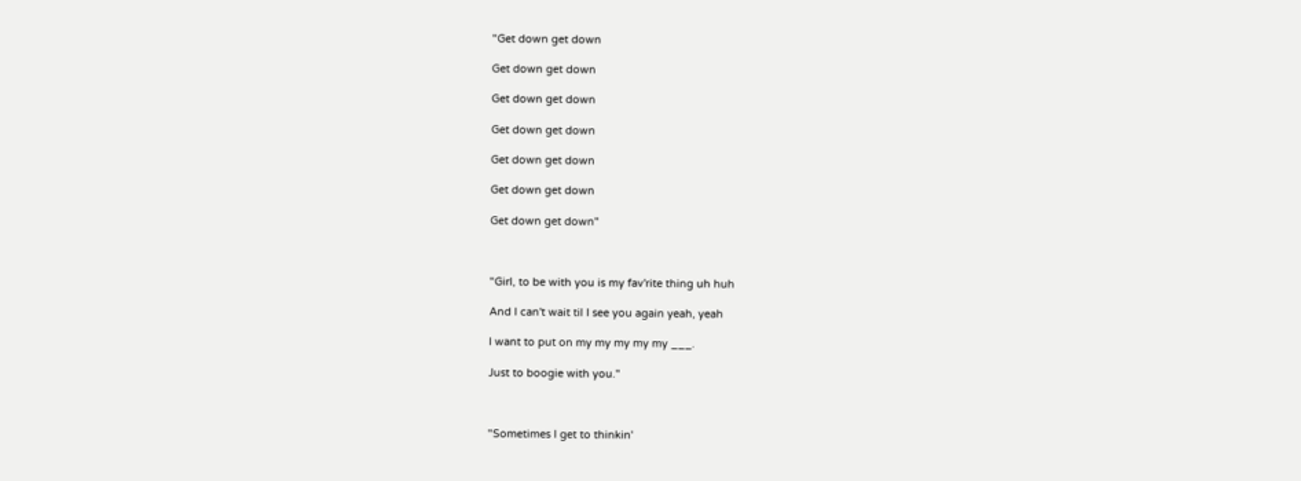"Get down get down

Get down get down

Get down get down

Get down get down

Get down get down

Get down get down

Get down get down"



"Girl, to be with you is my fav'rite thing uh huh

And I can't wait til I see you again yeah, yeah

I want to put on my my my my my ___.

Just to boogie with you."



"Sometimes I get to thinkin'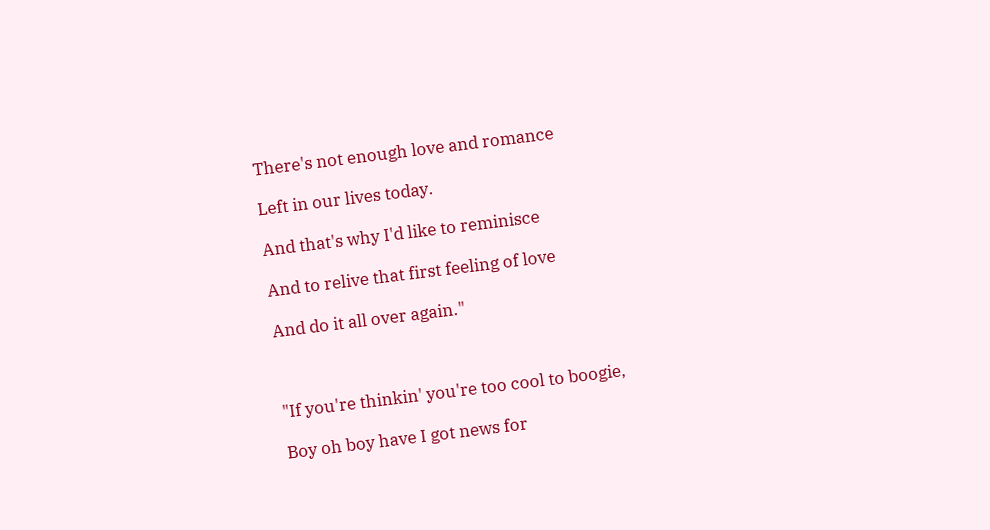There's not enough love and romance

Left in our lives today.

And that's why I'd like to reminisce

And to relive that first feeling of love

And do it all over again."



"If you're thinkin' you're too cool to boogie,

Boy oh boy have I got news for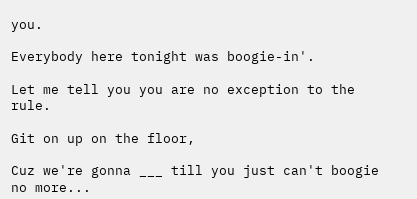you.

Everybody here tonight was boogie-in'.

Let me tell you you are no exception to the rule.

Git on up on the floor,

Cuz we're gonna ___ till you just can't boogie no more...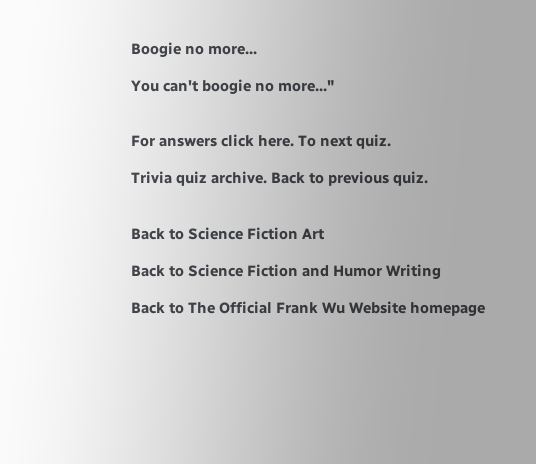Boogie no more...

You can't boogie no more..."


For answers click here. To next quiz.

Trivia quiz archive. Back to previous quiz.


Back to Science Fiction Art

Back to Science Fiction and Humor Writing

Back to The Official Frank Wu Website homepage